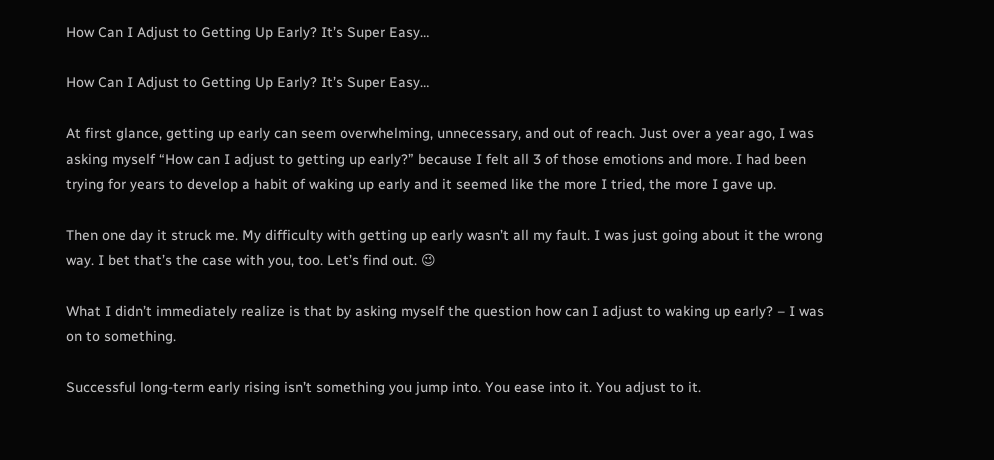How Can I Adjust to Getting Up Early? It’s Super Easy…

How Can I Adjust to Getting Up Early? It’s Super Easy…

At first glance, getting up early can seem overwhelming, unnecessary, and out of reach. Just over a year ago, I was asking myself “How can I adjust to getting up early?” because I felt all 3 of those emotions and more. I had been trying for years to develop a habit of waking up early and it seemed like the more I tried, the more I gave up.

Then one day it struck me. My difficulty with getting up early wasn’t all my fault. I was just going about it the wrong way. I bet that’s the case with you, too. Let’s find out. 😉

What I didn’t immediately realize is that by asking myself the question how can I adjust to waking up early? – I was on to something.

Successful long-term early rising isn’t something you jump into. You ease into it. You adjust to it.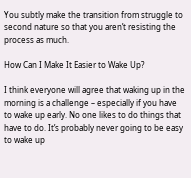You subtly make the transition from struggle to second nature so that you aren’t resisting the process as much.

How Can I Make It Easier to Wake Up?

I think everyone will agree that waking up in the morning is a challenge – especially if you have to wake up early. No one likes to do things that have to do. It’s probably never going to be easy to wake up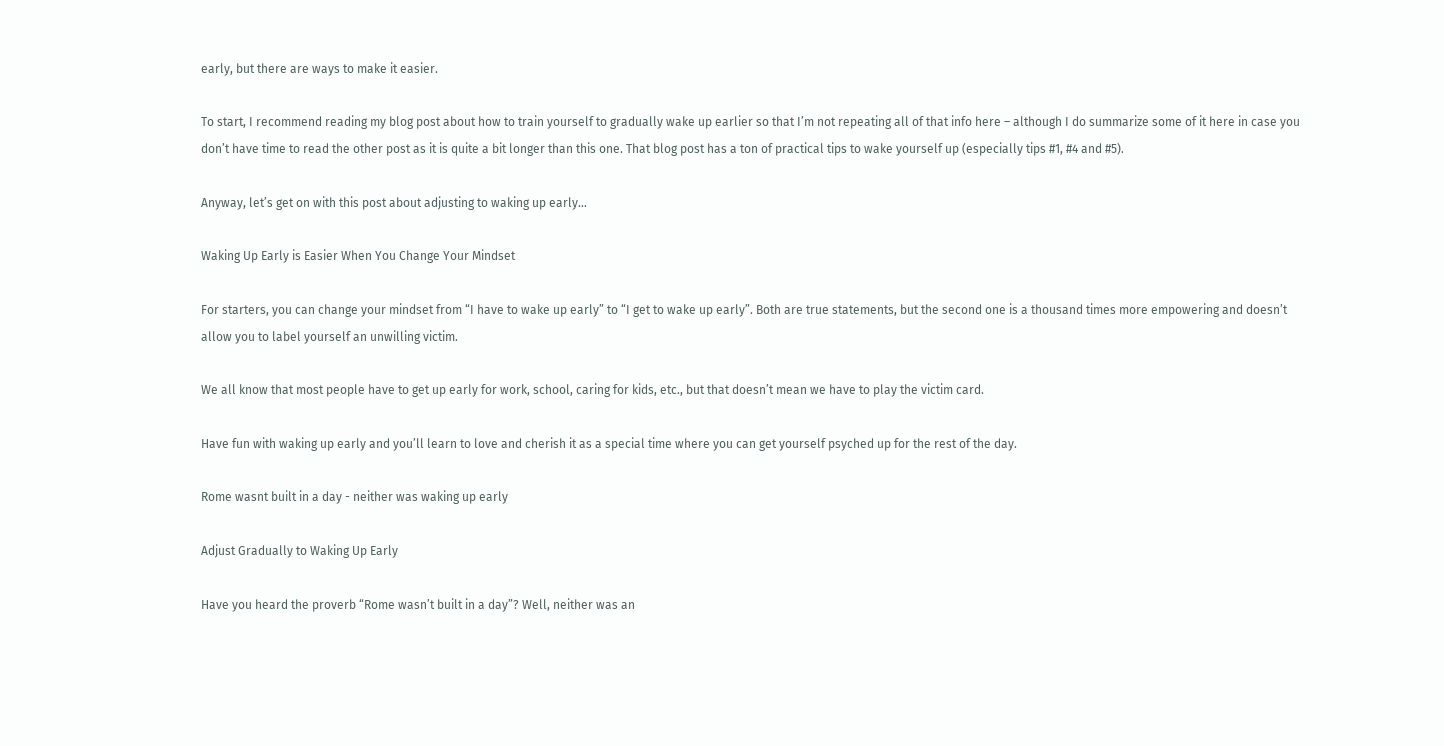early, but there are ways to make it easier.

To start, I recommend reading my blog post about how to train yourself to gradually wake up earlier so that I’m not repeating all of that info here – although I do summarize some of it here in case you don’t have time to read the other post as it is quite a bit longer than this one. That blog post has a ton of practical tips to wake yourself up (especially tips #1, #4 and #5).

Anyway, let’s get on with this post about adjusting to waking up early…

Waking Up Early is Easier When You Change Your Mindset

For starters, you can change your mindset from “I have to wake up early” to “I get to wake up early”. Both are true statements, but the second one is a thousand times more empowering and doesn’t allow you to label yourself an unwilling victim.

We all know that most people have to get up early for work, school, caring for kids, etc., but that doesn’t mean we have to play the victim card.

Have fun with waking up early and you’ll learn to love and cherish it as a special time where you can get yourself psyched up for the rest of the day.

Rome wasnt built in a day - neither was waking up early

Adjust Gradually to Waking Up Early

Have you heard the proverb “Rome wasn’t built in a day”? Well, neither was an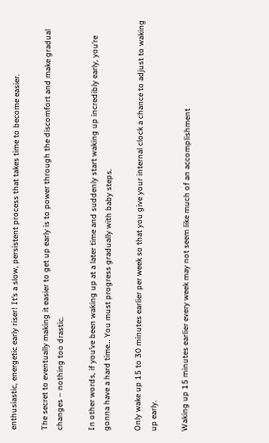enthusiastic, energetic early riser! It’s a slow, persistent process that takes time to become easier.

The secret to eventually making it easier to get up early is to power through the discomfort and make gradual changes – nothing too drastic.

In other words, if you’ve been waking up at a later time and suddenly start waking up incredibly early, you’re gonna have a hard time… You must progress gradually with baby steps.

Only wake up 15 to 30 minutes earlier per week so that you give your internal clock a chance to adjust to waking up early.

Waking up 15 minutes earlier every week may not seem like much of an accomplishment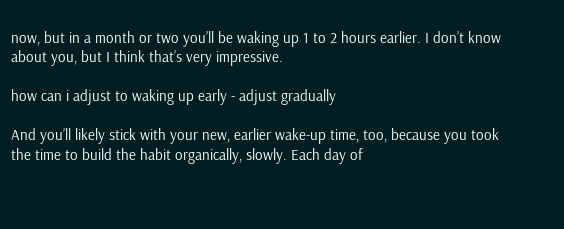now, but in a month or two you’ll be waking up 1 to 2 hours earlier. I don’t know about you, but I think that’s very impressive.

how can i adjust to waking up early - adjust gradually

And you’ll likely stick with your new, earlier wake-up time, too, because you took the time to build the habit organically, slowly. Each day of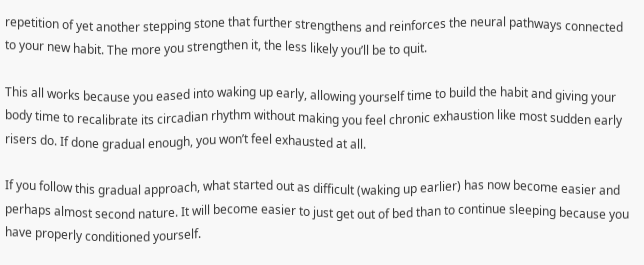repetition of yet another stepping stone that further strengthens and reinforces the neural pathways connected to your new habit. The more you strengthen it, the less likely you’ll be to quit.

This all works because you eased into waking up early, allowing yourself time to build the habit and giving your body time to recalibrate its circadian rhythm without making you feel chronic exhaustion like most sudden early risers do. If done gradual enough, you won’t feel exhausted at all.

If you follow this gradual approach, what started out as difficult (waking up earlier) has now become easier and perhaps almost second nature. It will become easier to just get out of bed than to continue sleeping because you have properly conditioned yourself.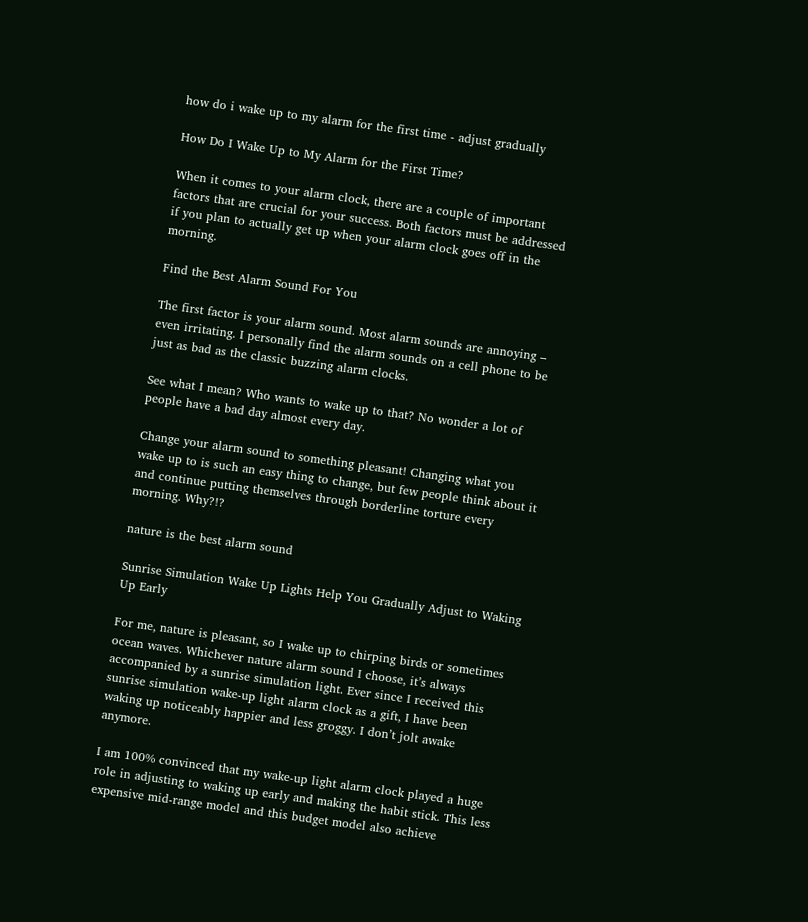how do i wake up to my alarm for the first time - adjust gradually

How Do I Wake Up to My Alarm for the First Time?

When it comes to your alarm clock, there are a couple of important factors that are crucial for your success. Both factors must be addressed if you plan to actually get up when your alarm clock goes off in the morning.

Find the Best Alarm Sound For You

The first factor is your alarm sound. Most alarm sounds are annoying – even irritating. I personally find the alarm sounds on a cell phone to be just as bad as the classic buzzing alarm clocks.

See what I mean? Who wants to wake up to that? No wonder a lot of people have a bad day almost every day.

Change your alarm sound to something pleasant! Changing what you wake up to is such an easy thing to change, but few people think about it and continue putting themselves through borderline torture every morning. Why?!?

nature is the best alarm sound

Sunrise Simulation Wake Up Lights Help You Gradually Adjust to Waking Up Early

For me, nature is pleasant, so I wake up to chirping birds or sometimes ocean waves. Whichever nature alarm sound I choose, it’s always accompanied by a sunrise simulation light. Ever since I received this sunrise simulation wake-up light alarm clock as a gift, I have been waking up noticeably happier and less groggy. I don’t jolt awake anymore.

I am 100% convinced that my wake-up light alarm clock played a huge role in adjusting to waking up early and making the habit stick. This less expensive mid-range model and this budget model also achieve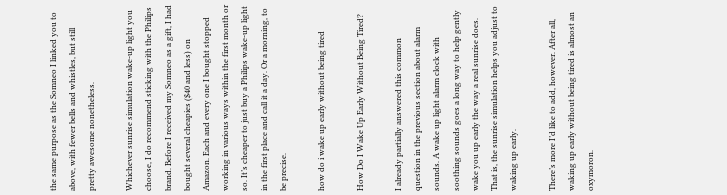the same purpose as the Somneo I linked you to above, with fewer bells and whistles, but still pretty awesome nonetheless.

Whichever sunrise simulation wake-up light you choose, I do recommend sticking with the Philips brand. Before I received my Somneo as a gift, I had bought several cheapies ($40 and less) on Amazon. Each and every one I bought stopped working in various ways within the first month or so. It’s cheaper to just buy a Philips wake-up light in the first place and call it a day. Or a morning, to be precise.

how do i wake up early without being tired

How Do I Wake Up Early Without Being Tired?

I already partially answered this common question in the previous section about alarm sounds. A wake up light alarm clock with soothing sounds goes a long way to help gently wake you up early the way a real sunrise does. That is, the sunrise simulation helps you adjust to waking up early.

There’s more I’d like to add, however. After all, waking up early without being tired is almost an oxymoron.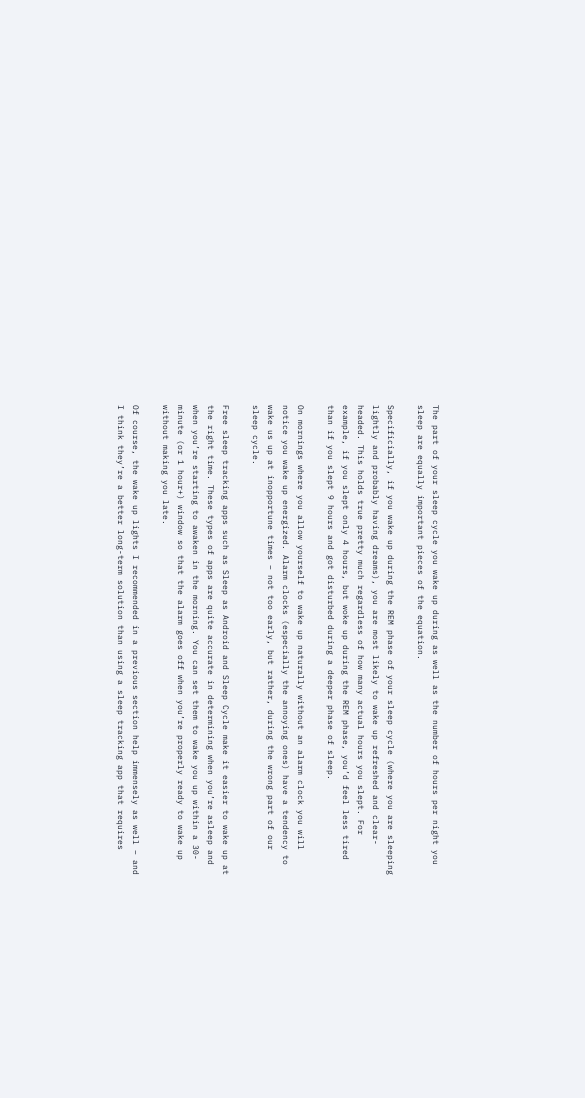The part of your sleep cycle you wake up during as well as the number of hours per night you sleep are equally important pieces of the equation.

Specificially, if you wake up during the REM phase of your sleep cycle (where you are sleeping lightly and probably having dreams), you are most likely to wake up refreshed and clear-headed. This holds true pretty much regardless of how many actual hours you slept. For example, if you slept only 4 hours, but woke up during the REM phase, you’d feel less tired than if you slept 9 hours and got disturbed during a deeper phase of sleep.

On mornings where you allow yourself to wake up naturally without an alarm clock you will notice you wake up energized. Alarm clocks (especially the annoying ones) have a tendency to wake us up at inopportune times – not too early, but rather, during the wrong part of our sleep cycle.

Free sleep tracking apps such as Sleep as Android and Sleep Cycle make it easier to wake up at the right time. These types of apps are quite accurate in determining when you’re asleep and when you’re starting to awaken in the morning. You can set them to wake you up within a 30-minute (or 1 hour+) window so that the alarm goes off when you’re properly ready to wake up without making you late.

Of course, the wake up lights I recommended in a previous section help immensely as well – and I think they’re a better long-term solution than using a sleep tracking app that requires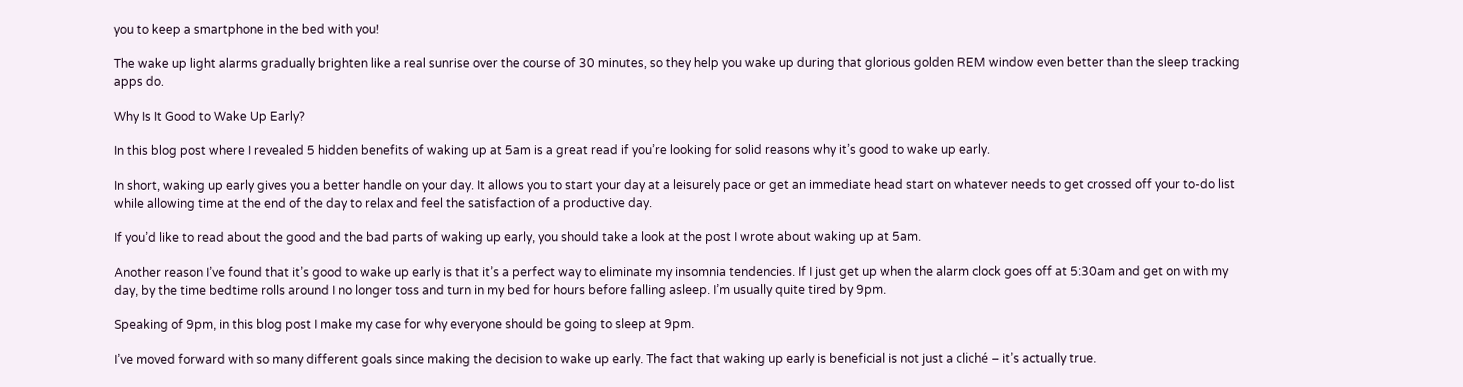you to keep a smartphone in the bed with you!

The wake up light alarms gradually brighten like a real sunrise over the course of 30 minutes, so they help you wake up during that glorious golden REM window even better than the sleep tracking apps do.

Why Is It Good to Wake Up Early?

In this blog post where I revealed 5 hidden benefits of waking up at 5am is a great read if you’re looking for solid reasons why it’s good to wake up early.

In short, waking up early gives you a better handle on your day. It allows you to start your day at a leisurely pace or get an immediate head start on whatever needs to get crossed off your to-do list while allowing time at the end of the day to relax and feel the satisfaction of a productive day.

If you’d like to read about the good and the bad parts of waking up early, you should take a look at the post I wrote about waking up at 5am.

Another reason I’ve found that it’s good to wake up early is that it’s a perfect way to eliminate my insomnia tendencies. If I just get up when the alarm clock goes off at 5:30am and get on with my day, by the time bedtime rolls around I no longer toss and turn in my bed for hours before falling asleep. I’m usually quite tired by 9pm.

Speaking of 9pm, in this blog post I make my case for why everyone should be going to sleep at 9pm.

I’ve moved forward with so many different goals since making the decision to wake up early. The fact that waking up early is beneficial is not just a cliché – it’s actually true.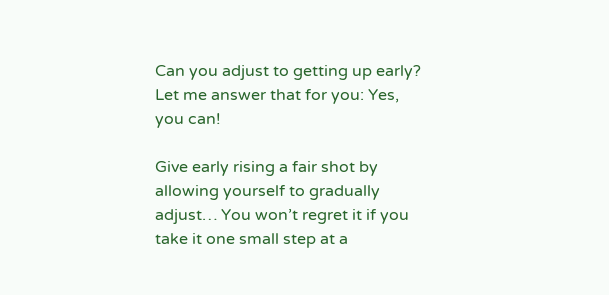Can you adjust to getting up early? Let me answer that for you: Yes, you can!

Give early rising a fair shot by allowing yourself to gradually adjust… You won’t regret it if you take it one small step at a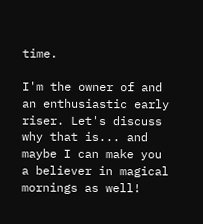time.

I'm the owner of and an enthusiastic early riser. Let's discuss why that is... and maybe I can make you a believer in magical mornings as well!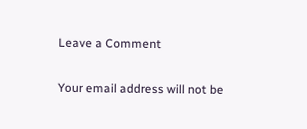Leave a Comment

Your email address will not be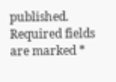published. Required fields are marked *